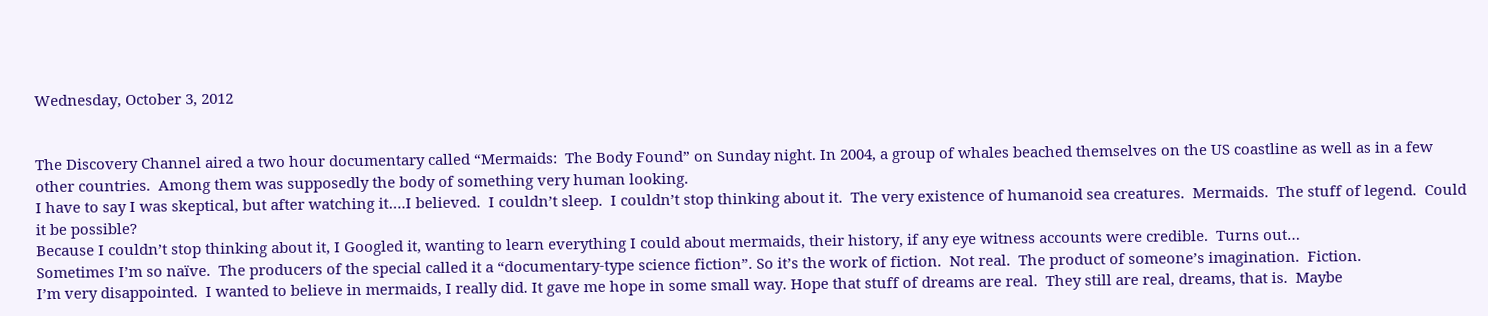Wednesday, October 3, 2012


The Discovery Channel aired a two hour documentary called “Mermaids:  The Body Found” on Sunday night. In 2004, a group of whales beached themselves on the US coastline as well as in a few other countries.  Among them was supposedly the body of something very human looking.
I have to say I was skeptical, but after watching it….I believed.  I couldn’t sleep.  I couldn’t stop thinking about it.  The very existence of humanoid sea creatures.  Mermaids.  The stuff of legend.  Could it be possible?
Because I couldn’t stop thinking about it, I Googled it, wanting to learn everything I could about mermaids, their history, if any eye witness accounts were credible.  Turns out…
Sometimes I’m so naïve.  The producers of the special called it a “documentary-type science fiction”. So it’s the work of fiction.  Not real.  The product of someone’s imagination.  Fiction.
I’m very disappointed.  I wanted to believe in mermaids, I really did. It gave me hope in some small way. Hope that stuff of dreams are real.  They still are real, dreams, that is.  Maybe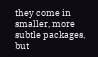they come in smaller, more subtle packages, but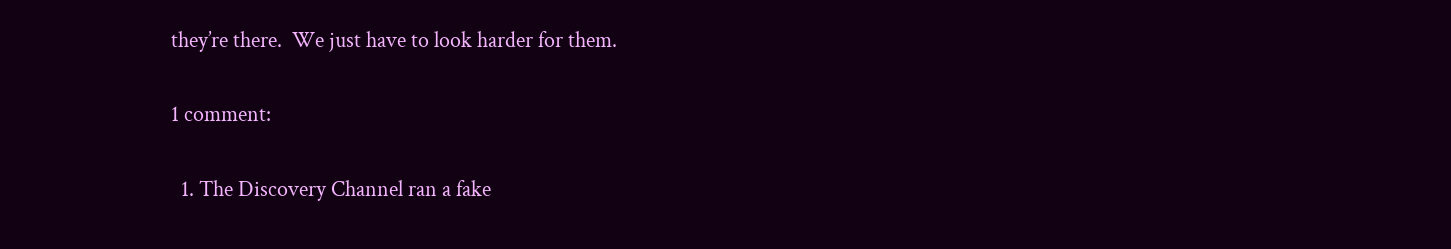they’re there.  We just have to look harder for them.

1 comment:

  1. The Discovery Channel ran a fake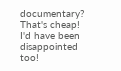documentary? That's cheap! I'd have been disappointed too!